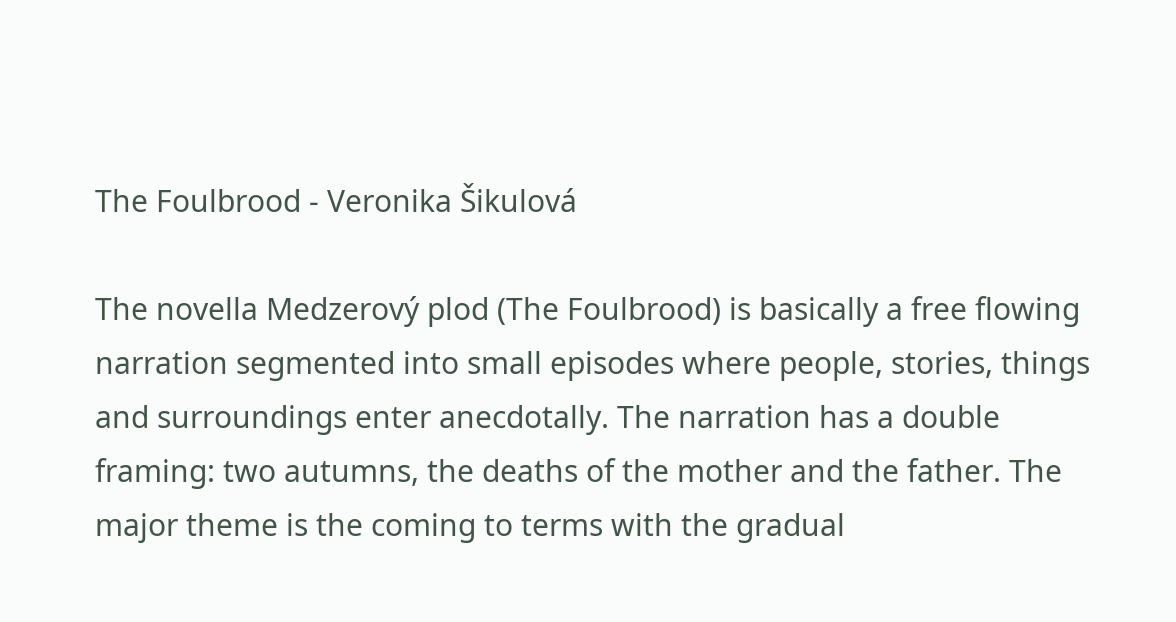The Foulbrood - Veronika Šikulová

The novella Medzerový plod (The Foulbrood) is basically a free flowing narration segmented into small episodes where people, stories, things and surroundings enter anecdotally. The narration has a double framing: two autumns, the deaths of the mother and the father. The major theme is the coming to terms with the gradual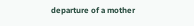departure of a mother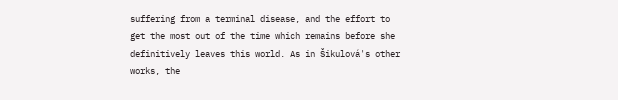suffering from a terminal disease, and the effort to get the most out of the time which remains before she definitively leaves this world. As in Šikulová's other works, the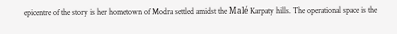epicentre of the story is her hometown of Modra settled amidst the Malé Karpaty hills. The operational space is the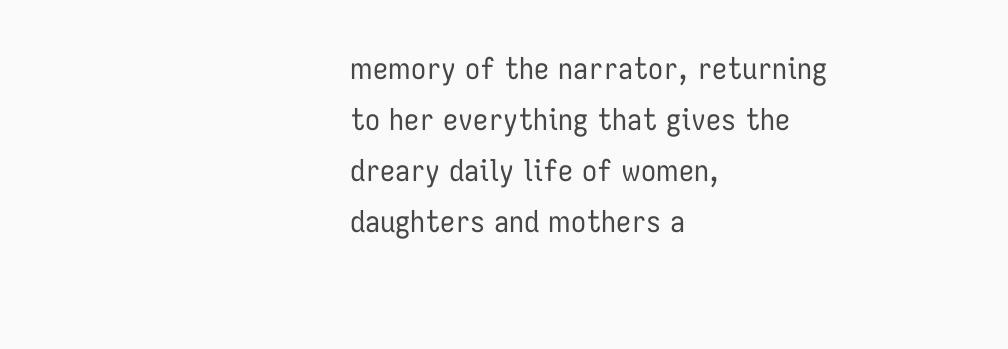memory of the narrator, returning to her everything that gives the dreary daily life of women, daughters and mothers a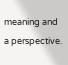meaning and a perspective.